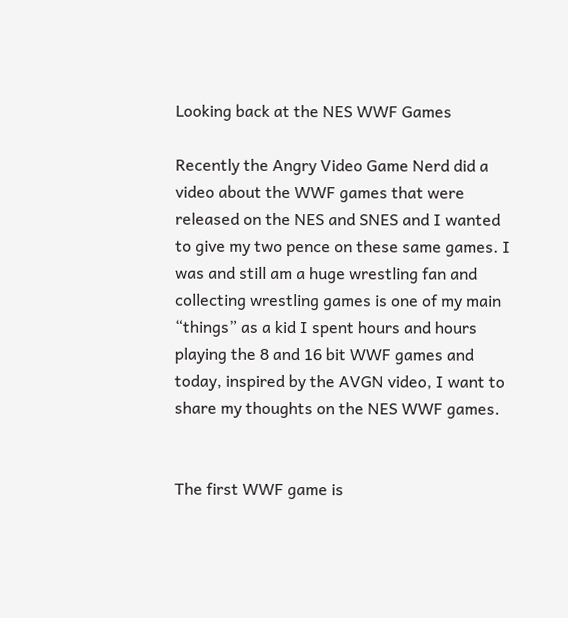Looking back at the NES WWF Games

Recently the Angry Video Game Nerd did a video about the WWF games that were released on the NES and SNES and I wanted to give my two pence on these same games. I was and still am a huge wrestling fan and collecting wrestling games is one of my main “things” as a kid I spent hours and hours playing the 8 and 16 bit WWF games and today, inspired by the AVGN video, I want to share my thoughts on the NES WWF games.


The first WWF game is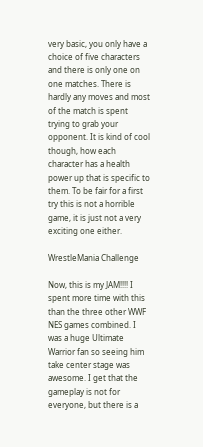very basic, you only have a choice of five characters and there is only one on one matches. There is hardly any moves and most of the match is spent trying to grab your opponent. It is kind of cool though, how each character has a health power up that is specific to them. To be fair for a first try this is not a horrible game, it is just not a very exciting one either.

WrestleMania Challenge

Now, this is my JAM!!!! I spent more time with this than the three other WWF NES games combined. I was a huge Ultimate Warrior fan so seeing him take center stage was awesome. I get that the gameplay is not for everyone, but there is a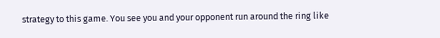strategy to this game. You see you and your opponent run around the ring like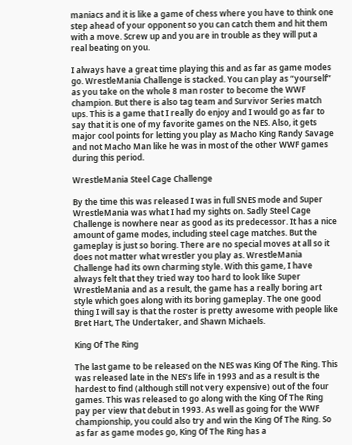maniacs and it is like a game of chess where you have to think one step ahead of your opponent so you can catch them and hit them with a move. Screw up and you are in trouble as they will put a real beating on you.

I always have a great time playing this and as far as game modes go. WrestleMania Challenge is stacked. You can play as “yourself” as you take on the whole 8 man roster to become the WWF champion. But there is also tag team and Survivor Series match ups. This is a game that I really do enjoy and I would go as far to say that it is one of my favorite games on the NES. Also, it gets major cool points for letting you play as Macho King Randy Savage and not Macho Man like he was in most of the other WWF games during this period.

WrestleMania Steel Cage Challenge

By the time this was released I was in full SNES mode and Super WrestleMania was what I had my sights on. Sadly Steel Cage Challenge is nowhere near as good as its predecessor. It has a nice amount of game modes, including steel cage matches. But the gameplay is just so boring. There are no special moves at all so it does not matter what wrestler you play as. WrestleMania Challenge had its own charming style. With this game, I have always felt that they tried way too hard to look like Super WrestleMania and as a result, the game has a really boring art style which goes along with its boring gameplay. The one good thing I will say is that the roster is pretty awesome with people like Bret Hart, The Undertaker, and Shawn Michaels.

King Of The Ring

The last game to be released on the NES was King Of The Ring. This was released late in the NES’s life in 1993 and as a result is the hardest to find (although still not very expensive) out of the four games. This was released to go along with the King Of The Ring pay per view that debut in 1993. As well as going for the WWF championship, you could also try and win the King Of The Ring. So as far as game modes go, King Of The Ring has a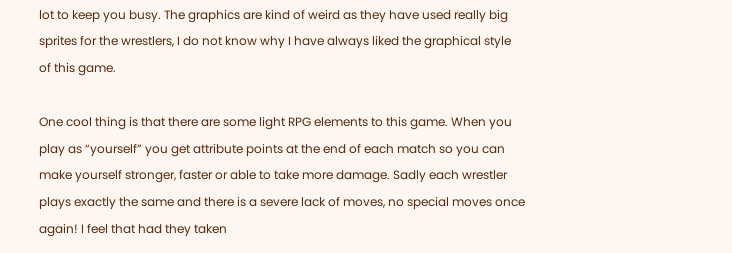lot to keep you busy. The graphics are kind of weird as they have used really big sprites for the wrestlers, I do not know why I have always liked the graphical style of this game.

One cool thing is that there are some light RPG elements to this game. When you play as “yourself” you get attribute points at the end of each match so you can make yourself stronger, faster or able to take more damage. Sadly each wrestler plays exactly the same and there is a severe lack of moves, no special moves once again! I feel that had they taken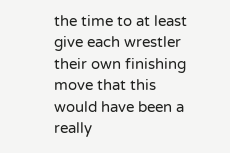the time to at least give each wrestler their own finishing move that this would have been a really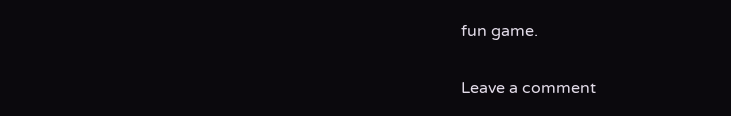fun game.

Leave a comment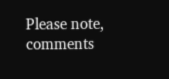Please note, comments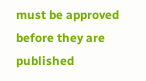must be approved before they are published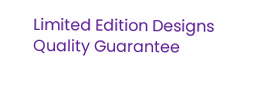Limited Edition Designs
Quality Guarantee